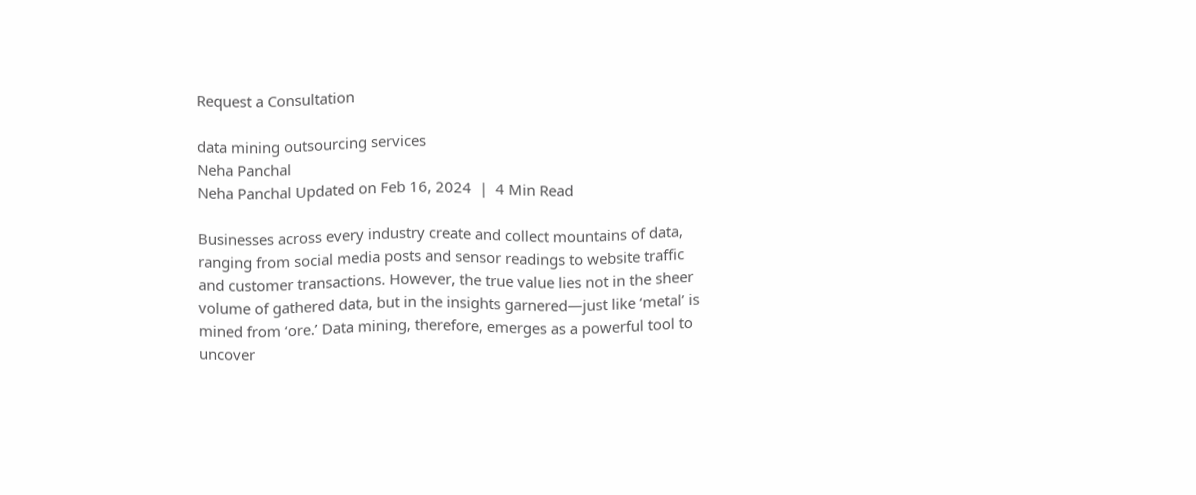Request a Consultation

data mining outsourcing services
Neha Panchal
Neha Panchal Updated on Feb 16, 2024  |  4 Min Read

Businesses across every industry create and collect mountains of data, ranging from social media posts and sensor readings to website traffic and customer transactions. However, the true value lies not in the sheer volume of gathered data, but in the insights garnered—just like ‘metal’ is mined from ‘ore.’ Data mining, therefore, emerges as a powerful tool to uncover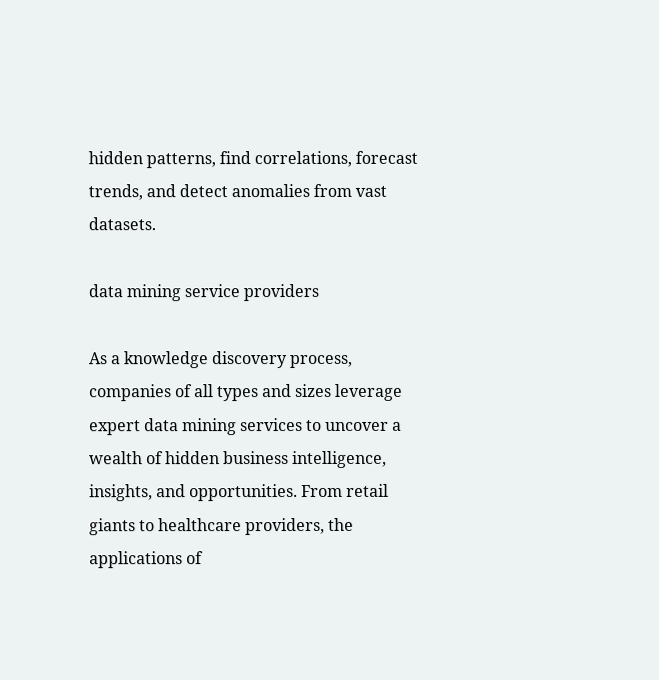hidden patterns, find correlations, forecast trends, and detect anomalies from vast datasets.

data mining service providers

As a knowledge discovery process, companies of all types and sizes leverage expert data mining services to uncover a wealth of hidden business intelligence, insights, and opportunities. From retail giants to healthcare providers, the applications of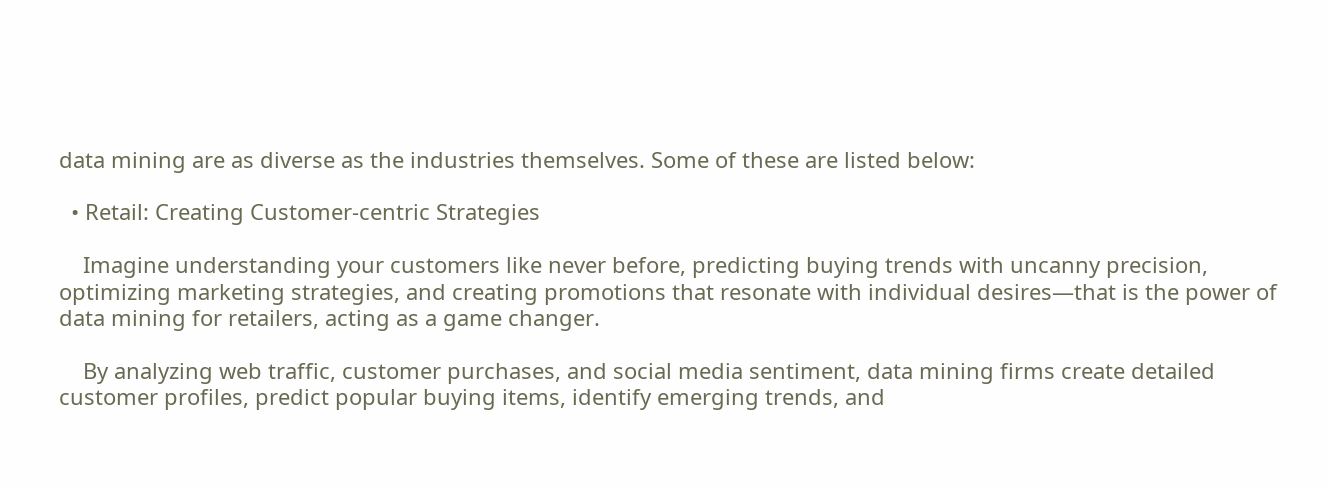data mining are as diverse as the industries themselves. Some of these are listed below:

  • Retail: Creating Customer-centric Strategies

    Imagine understanding your customers like never before, predicting buying trends with uncanny precision, optimizing marketing strategies, and creating promotions that resonate with individual desires—that is the power of data mining for retailers, acting as a game changer.

    By analyzing web traffic, customer purchases, and social media sentiment, data mining firms create detailed customer profiles, predict popular buying items, identify emerging trends, and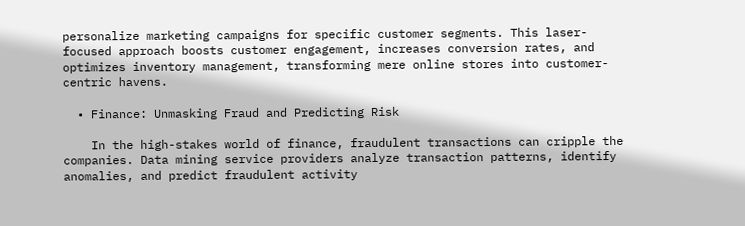personalize marketing campaigns for specific customer segments. This laser-focused approach boosts customer engagement, increases conversion rates, and optimizes inventory management, transforming mere online stores into customer-centric havens.

  • Finance: Unmasking Fraud and Predicting Risk

    In the high-stakes world of finance, fraudulent transactions can cripple the companies. Data mining service providers analyze transaction patterns, identify anomalies, and predict fraudulent activity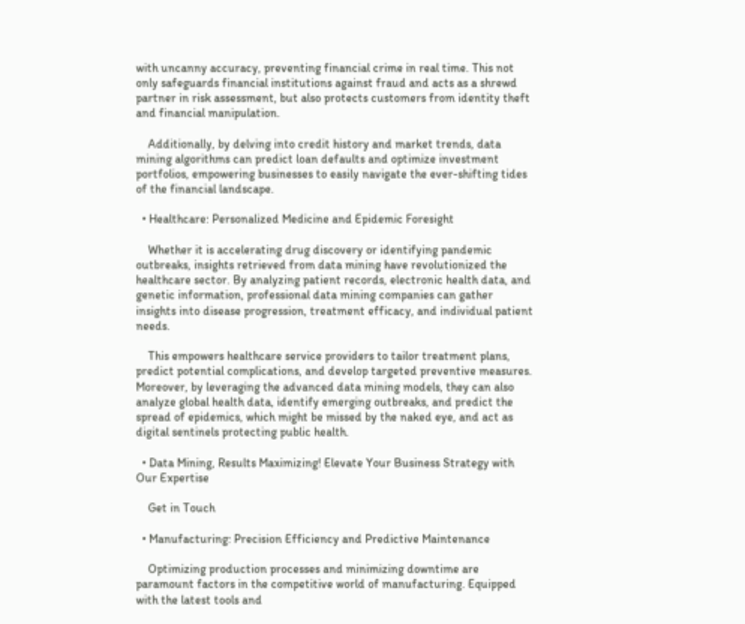with uncanny accuracy, preventing financial crime in real time. This not only safeguards financial institutions against fraud and acts as a shrewd partner in risk assessment, but also protects customers from identity theft and financial manipulation.

    Additionally, by delving into credit history and market trends, data mining algorithms can predict loan defaults and optimize investment portfolios, empowering businesses to easily navigate the ever-shifting tides of the financial landscape.

  • Healthcare: Personalized Medicine and Epidemic Foresight

    Whether it is accelerating drug discovery or identifying pandemic outbreaks, insights retrieved from data mining have revolutionized the healthcare sector. By analyzing patient records, electronic health data, and genetic information, professional data mining companies can gather insights into disease progression, treatment efficacy, and individual patient needs.

    This empowers healthcare service providers to tailor treatment plans, predict potential complications, and develop targeted preventive measures. Moreover, by leveraging the advanced data mining models, they can also analyze global health data, identify emerging outbreaks, and predict the spread of epidemics, which might be missed by the naked eye, and act as digital sentinels protecting public health.

  • Data Mining, Results Maximizing! Elevate Your Business Strategy with Our Expertise

    Get in Touch

  • Manufacturing: Precision Efficiency and Predictive Maintenance

    Optimizing production processes and minimizing downtime are paramount factors in the competitive world of manufacturing. Equipped with the latest tools and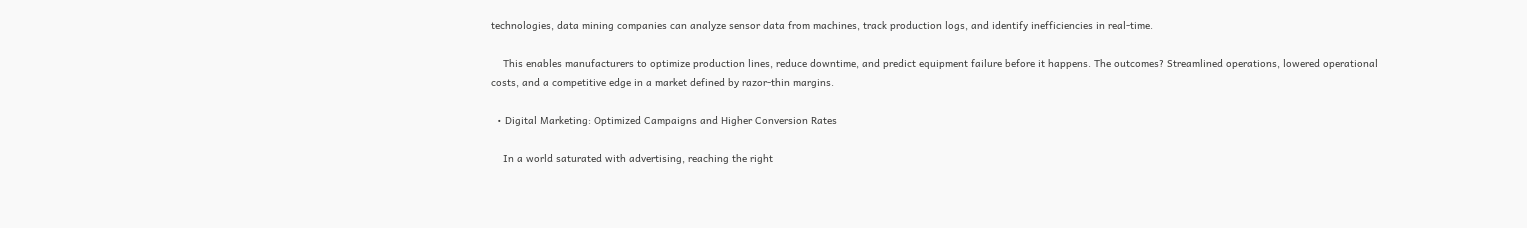technologies, data mining companies can analyze sensor data from machines, track production logs, and identify inefficiencies in real-time.

    This enables manufacturers to optimize production lines, reduce downtime, and predict equipment failure before it happens. The outcomes? Streamlined operations, lowered operational costs, and a competitive edge in a market defined by razor-thin margins.

  • Digital Marketing: Optimized Campaigns and Higher Conversion Rates

    In a world saturated with advertising, reaching the right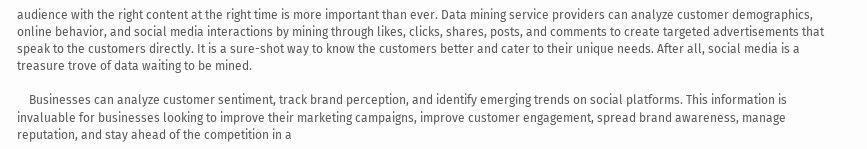audience with the right content at the right time is more important than ever. Data mining service providers can analyze customer demographics, online behavior, and social media interactions by mining through likes, clicks, shares, posts, and comments to create targeted advertisements that speak to the customers directly. It is a sure-shot way to know the customers better and cater to their unique needs. After all, social media is a treasure trove of data waiting to be mined.

    Businesses can analyze customer sentiment, track brand perception, and identify emerging trends on social platforms. This information is invaluable for businesses looking to improve their marketing campaigns, improve customer engagement, spread brand awareness, manage reputation, and stay ahead of the competition in a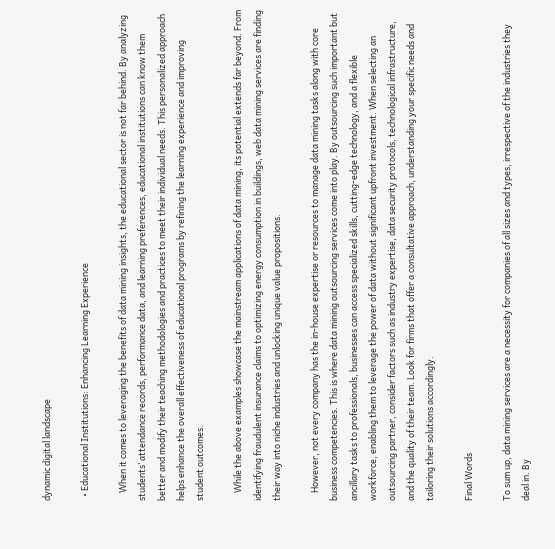dynamic digital landscape

  • Educational Institutions: Enhancing Learning Experience

    When it comes to leveraging the benefits of data mining insights, the educational sector is not far behind. By analyzing students’ attendance records, performance data, and learning preferences, educational institutions can know them better and modify their teaching methodologies and practices to meet their individual needs. This personalized approach helps enhance the overall effectiveness of educational programs by refining the learning experience and improving student outcomes.

    While the above examples showcase the mainstream applications of data mining, its potential extends far beyond. From identifying fraudulent insurance claims to optimizing energy consumption in buildings, web data mining services are finding their way into niche industries and unlocking unique value propositions.

    However, not every company has the in-house expertise or resources to manage data mining tasks along with core business competencies. This is where data mining outsourcing services come into play. By outsourcing such important but ancillary tasks to professionals, businesses can access specialized skills, cutting-edge technology, and a flexible workforce, enabling them to leverage the power of data without significant upfront investment. When selecting an outsourcing partner, consider factors such as industry expertise, data security protocols, technological infrastructure, and the quality of their team. Look for firms that offer a consultative approach, understanding your specific needs and tailoring their solutions accordingly.

Final Words

To sum up, data mining services are a necessity for companies of all sizes and types, irrespective of the industries they deal in. By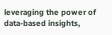leveraging the power of data-based insights,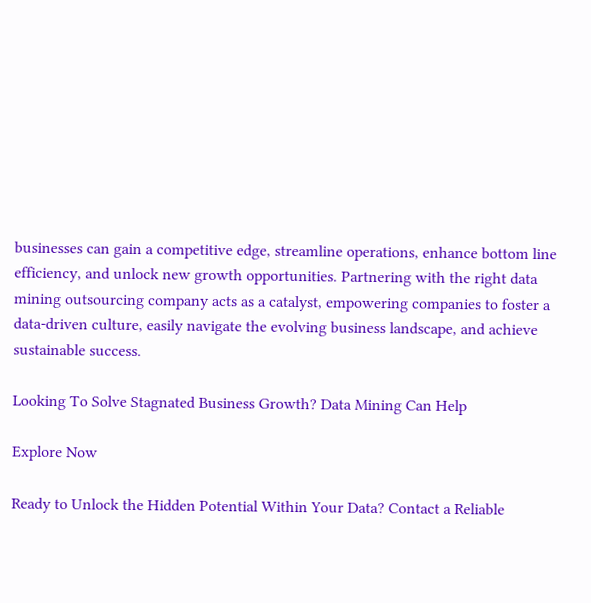businesses can gain a competitive edge, streamline operations, enhance bottom line efficiency, and unlock new growth opportunities. Partnering with the right data mining outsourcing company acts as a catalyst, empowering companies to foster a data-driven culture, easily navigate the evolving business landscape, and achieve sustainable success.

Looking To Solve Stagnated Business Growth? Data Mining Can Help

Explore Now

Ready to Unlock the Hidden Potential Within Your Data? Contact a Reliable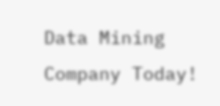Data Mining Company Today!